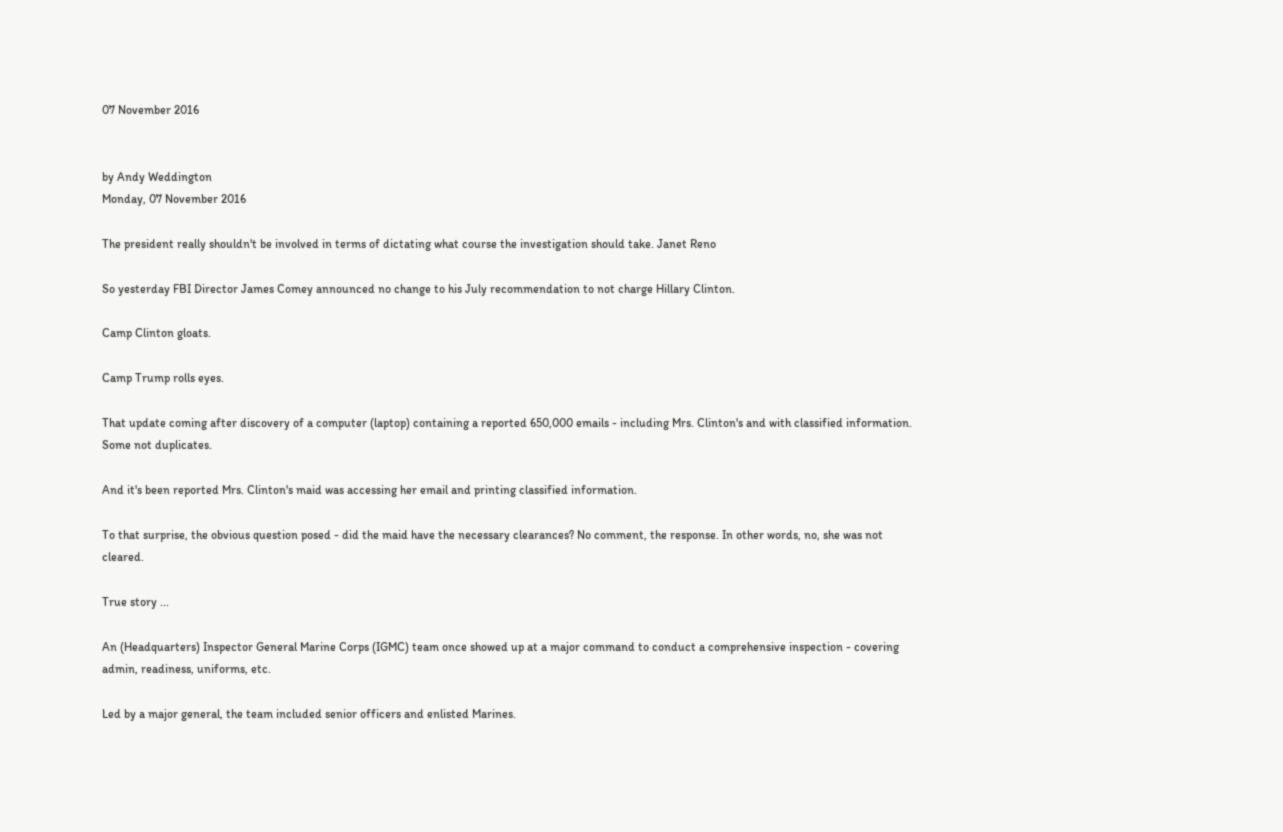07 November 2016


by Andy Weddington
Monday, 07 November 2016

The president really shouldn't be involved in terms of dictating what course the investigation should take. Janet Reno

So yesterday FBI Director James Comey announced no change to his July recommendation to not charge Hillary Clinton.

Camp Clinton gloats.

Camp Trump rolls eyes.

That update coming after discovery of a computer (laptop) containing a reported 650,000 emails - including Mrs. Clinton's and with classified information. Some not duplicates.

And it's been reported Mrs. Clinton's maid was accessing her email and printing classified information.

To that surprise, the obvious question posed - did the maid have the necessary clearances? No comment, the response. In other words, no, she was not cleared.

True story ...

An (Headquarters) Inspector General Marine Corps (IGMC) team once showed up at a major command to conduct a comprehensive inspection - covering admin, readiness, uniforms, etc.

Led by a major general, the team included senior officers and enlisted Marines.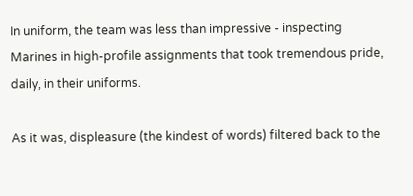In uniform, the team was less than impressive - inspecting Marines in high-profile assignments that took tremendous pride, daily, in their uniforms.

As it was, displeasure (the kindest of words) filtered back to the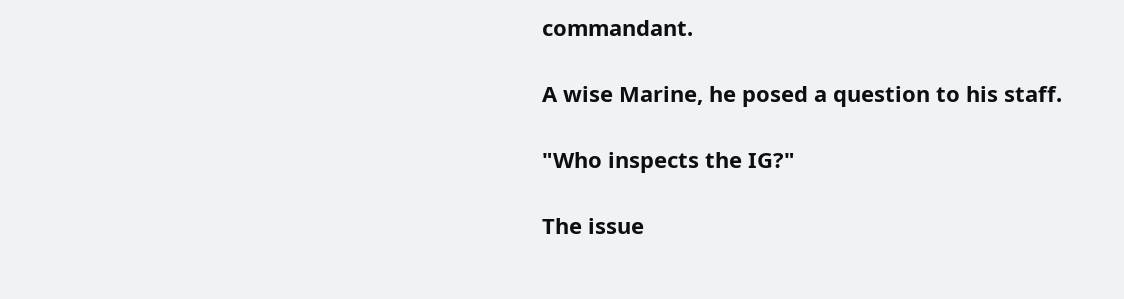commandant.

A wise Marine, he posed a question to his staff.

"Who inspects the IG?"

The issue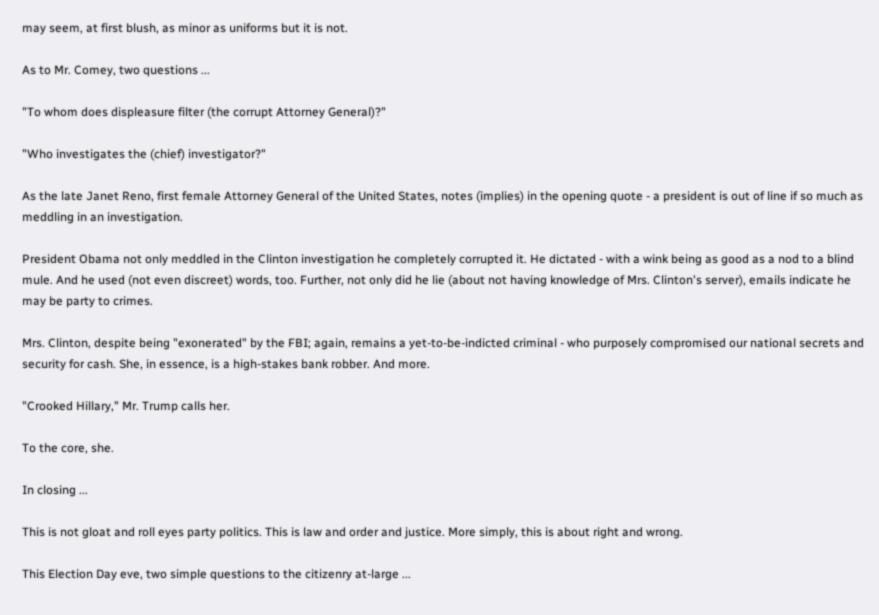may seem, at first blush, as minor as uniforms but it is not.

As to Mr. Comey, two questions ...

"To whom does displeasure filter (the corrupt Attorney General)?"

"Who investigates the (chief) investigator?"

As the late Janet Reno, first female Attorney General of the United States, notes (implies) in the opening quote - a president is out of line if so much as meddling in an investigation.

President Obama not only meddled in the Clinton investigation he completely corrupted it. He dictated - with a wink being as good as a nod to a blind mule. And he used (not even discreet) words, too. Further, not only did he lie (about not having knowledge of Mrs. Clinton's server), emails indicate he may be party to crimes.

Mrs. Clinton, despite being "exonerated" by the FBI; again, remains a yet-to-be-indicted criminal - who purposely compromised our national secrets and security for cash. She, in essence, is a high-stakes bank robber. And more.

"Crooked Hillary," Mr. Trump calls her.

To the core, she.

In closing ...

This is not gloat and roll eyes party politics. This is law and order and justice. More simply, this is about right and wrong.

This Election Day eve, two simple questions to the citizenry at-large ...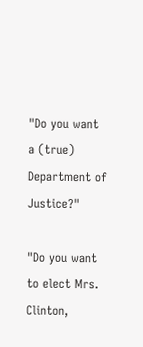"Do you want a (true) Department of Justice?"

"Do you want to elect Mrs. Clinton,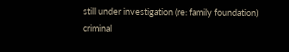still under investigation (re: family foundation) criminal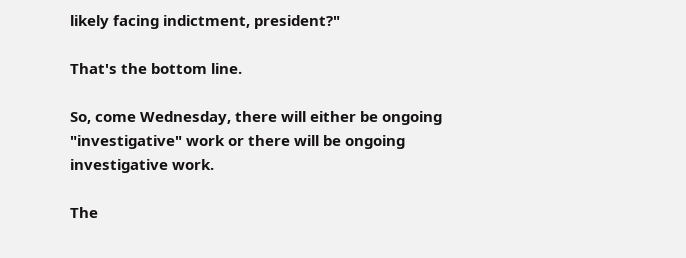likely facing indictment, president?"

That's the bottom line.

So, come Wednesday, there will either be ongoing "investigative" work or there will be ongoing investigative work.

The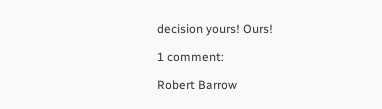decision yours! Ours!

1 comment:

Robert Barrow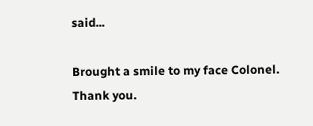said...

Brought a smile to my face Colonel. Thank you.